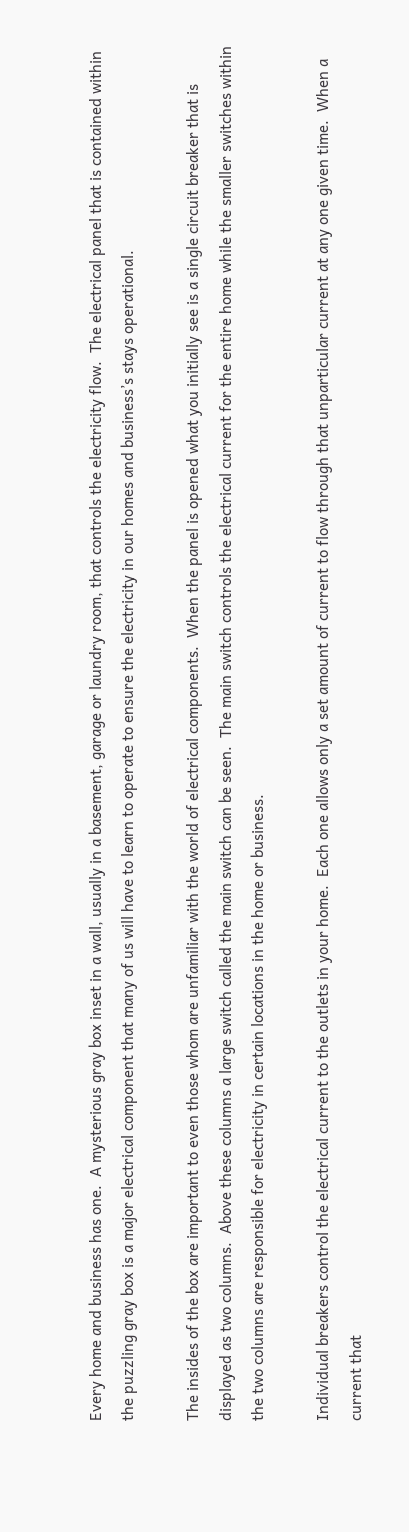Every home and business has one.  A mysterious gray box inset in a wall, usually in a basement, garage or laundry room, that controls the electricity flow.  The electrical panel that is contained within the puzzling gray box is a major electrical component that many of us will have to learn to operate to ensure the electricity in our homes and business’s stays operational.

The insides of the box are important to even those whom are unfamiliar with the world of electrical components.  When the panel is opened what you initially see is a single circuit breaker that is displayed as two columns.  Above these columns a large switch called the main switch can be seen.  The main switch controls the electrical current for the entire home while the smaller switches within the two columns are responsible for electricity in certain locations in the home or business.

Individual breakers control the electrical current to the outlets in your home.  Each one allows only a set amount of current to flow through that unparticular current at any one given time.  When a current that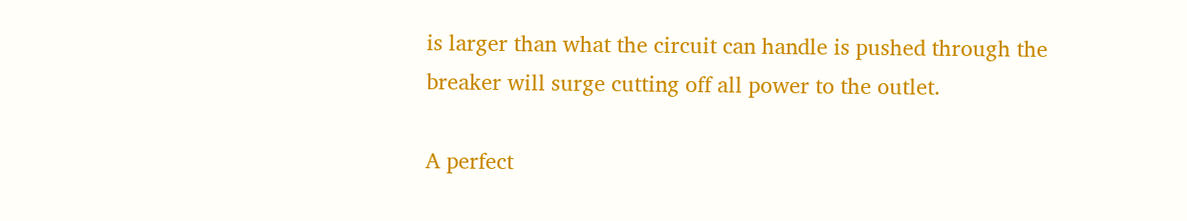is larger than what the circuit can handle is pushed through the breaker will surge cutting off all power to the outlet.

A perfect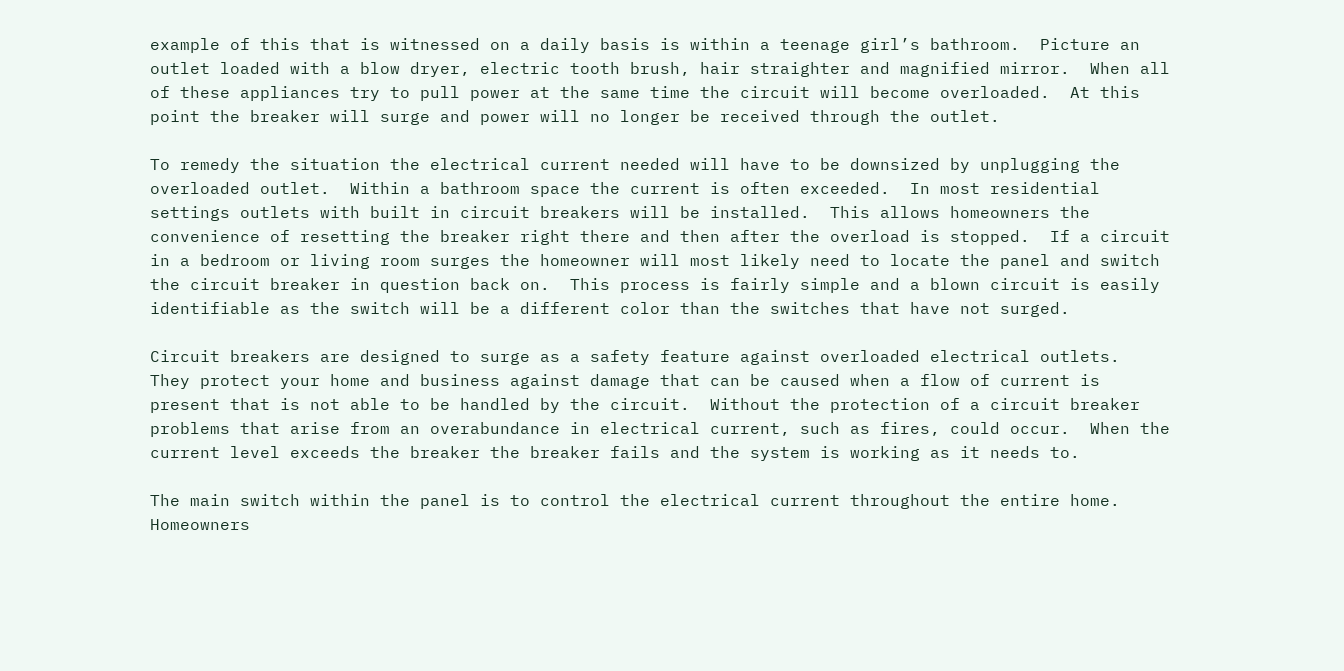example of this that is witnessed on a daily basis is within a teenage girl’s bathroom.  Picture an outlet loaded with a blow dryer, electric tooth brush, hair straighter and magnified mirror.  When all of these appliances try to pull power at the same time the circuit will become overloaded.  At this point the breaker will surge and power will no longer be received through the outlet.

To remedy the situation the electrical current needed will have to be downsized by unplugging the overloaded outlet.  Within a bathroom space the current is often exceeded.  In most residential settings outlets with built in circuit breakers will be installed.  This allows homeowners the convenience of resetting the breaker right there and then after the overload is stopped.  If a circuit in a bedroom or living room surges the homeowner will most likely need to locate the panel and switch the circuit breaker in question back on.  This process is fairly simple and a blown circuit is easily identifiable as the switch will be a different color than the switches that have not surged.

Circuit breakers are designed to surge as a safety feature against overloaded electrical outlets.  They protect your home and business against damage that can be caused when a flow of current is present that is not able to be handled by the circuit.  Without the protection of a circuit breaker problems that arise from an overabundance in electrical current, such as fires, could occur.  When the current level exceeds the breaker the breaker fails and the system is working as it needs to.

The main switch within the panel is to control the electrical current throughout the entire home.  Homeowners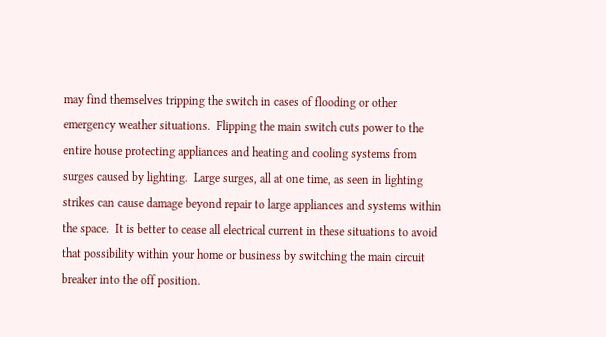may find themselves tripping the switch in cases of flooding or other emergency weather situations.  Flipping the main switch cuts power to the entire house protecting appliances and heating and cooling systems from surges caused by lighting.  Large surges, all at one time, as seen in lighting strikes can cause damage beyond repair to large appliances and systems within the space.  It is better to cease all electrical current in these situations to avoid that possibility within your home or business by switching the main circuit breaker into the off position.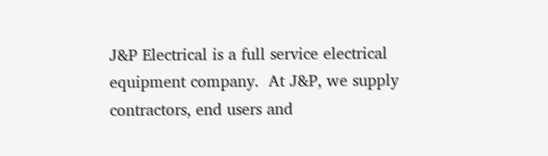J&P Electrical is a full service electrical equipment company.  At J&P, we supply contractors, end users and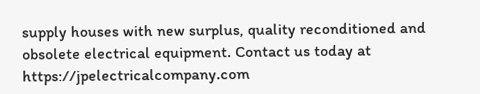supply houses with new surplus, quality reconditioned and obsolete electrical equipment. Contact us today at https://jpelectricalcompany.com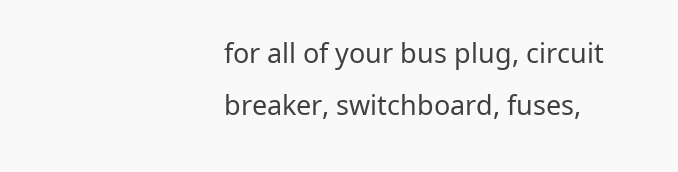for all of your bus plug, circuit breaker, switchboard, fuses,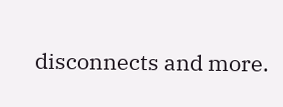disconnects and more.